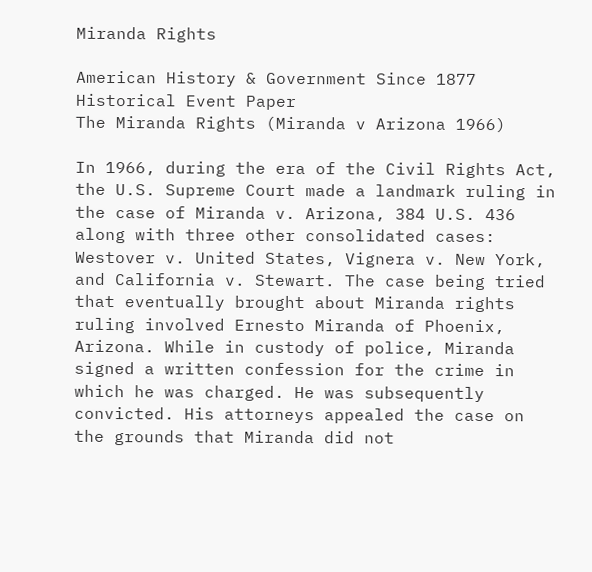Miranda Rights

American History & Government Since 1877
Historical Event Paper
The Miranda Rights (Miranda v Arizona 1966)

In 1966, during the era of the Civil Rights Act, the U.S. Supreme Court made a landmark ruling in the case of Miranda v. Arizona, 384 U.S. 436 along with three other consolidated cases: Westover v. United States, Vignera v. New York, and California v. Stewart. The case being tried that eventually brought about Miranda rights ruling involved Ernesto Miranda of Phoenix, Arizona. While in custody of police, Miranda signed a written confession for the crime in which he was charged. He was subsequently convicted. His attorneys appealed the case on the grounds that Miranda did not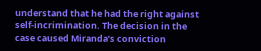understand that he had the right against self-incrimination. The decision in the case caused Miranda’s conviction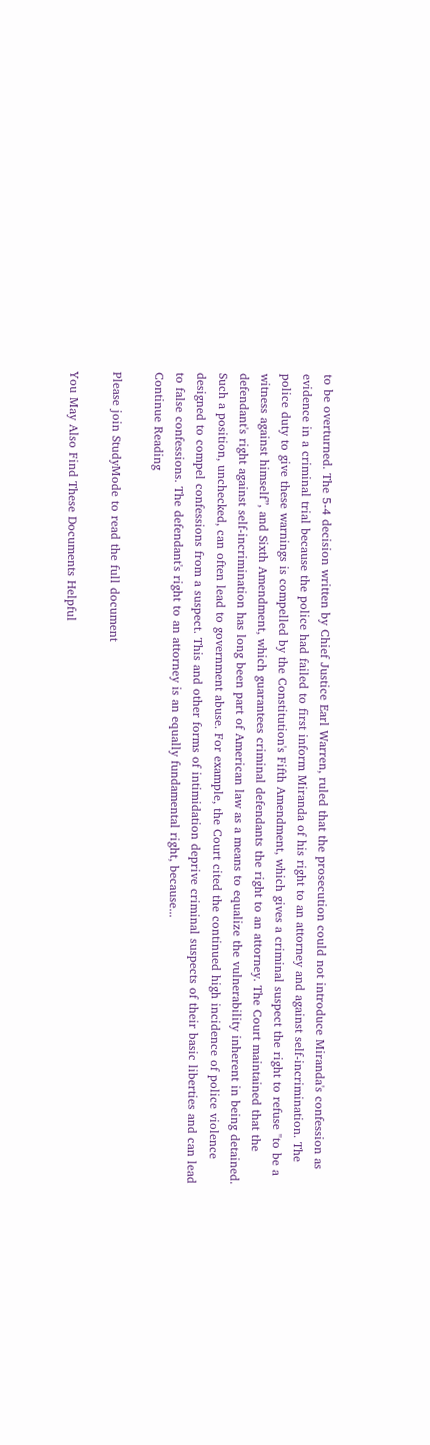to be overturned. The 5-4 decision written by Chief Justice Earl Warren, ruled that the prosecution could not introduce Miranda's confession as evidence in a criminal trial because the police had failed to first inform Miranda of his right to an attorney and against self-incrimination. The police duty to give these warnings is compelled by the Constitution's Fifth Amendment, which gives a criminal suspect the right to refuse "to be a witness against himself”, and Sixth Amendment, which guarantees criminal defendants the right to an attorney. The Court maintained that the defendant's right against self-incrimination has long been part of American law as a means to equalize the vulnerability inherent in being detained. Such a position, unchecked, can often lead to government abuse. For example, the Court cited the continued high incidence of police violence designed to compel confessions from a suspect. This and other forms of intimidation deprive criminal suspects of their basic liberties and can lead to false confessions. The defendant's right to an attorney is an equally fundamental right, because...
Continue Reading

Please join StudyMode to read the full document

You May Also Find These Documents Helpful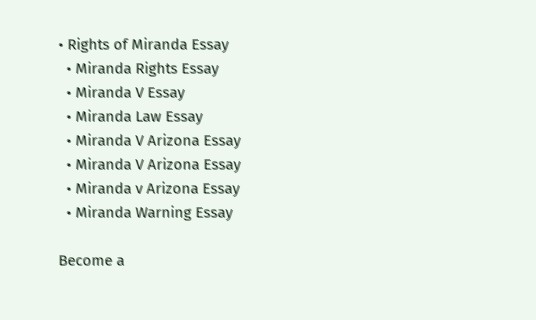• Rights of Miranda Essay
  • Miranda Rights Essay
  • Miranda V Essay
  • Miranda Law Essay
  • Miranda V Arizona Essay
  • Miranda V Arizona Essay
  • Miranda v Arizona Essay
  • Miranda Warning Essay

Become a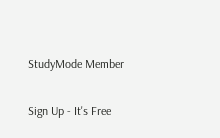StudyMode Member

Sign Up - It's Free